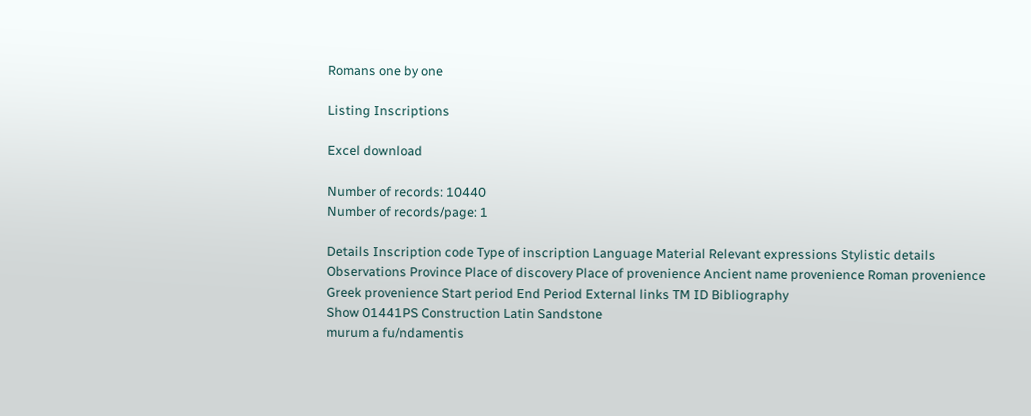Romans one by one

Listing Inscriptions

Excel download

Number of records: 10440
Number of records/page: 1

Details Inscription code Type of inscription Language Material Relevant expressions Stylistic details Observations Province Place of discovery Place of provenience Ancient name provenience Roman provenience Greek provenience Start period End Period External links TM ID Bibliography
Show 01441PS Construction Latin Sandstone
murum a fu/ndamentis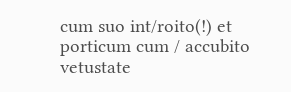cum suo int/roito(!) et porticum cum / accubito vetustate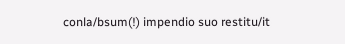conla/bsum(!) impendio suo restitu/it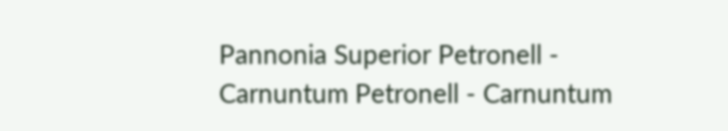Pannonia Superior Petronell - Carnuntum Petronell - Carnuntum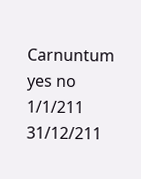Carnuntum yes no 1/1/211 31/12/211